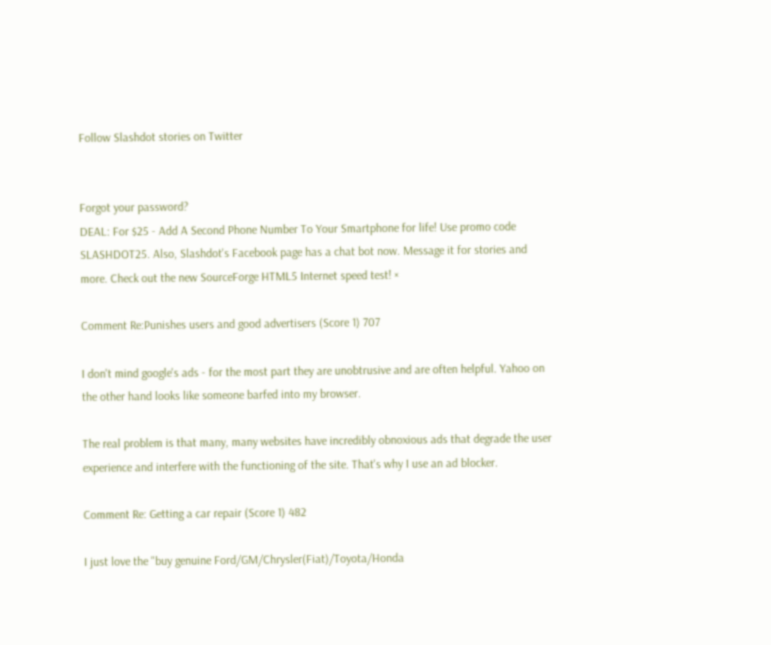Follow Slashdot stories on Twitter


Forgot your password?
DEAL: For $25 - Add A Second Phone Number To Your Smartphone for life! Use promo code SLASHDOT25. Also, Slashdot's Facebook page has a chat bot now. Message it for stories and more. Check out the new SourceForge HTML5 Internet speed test! ×

Comment Re:Punishes users and good advertisers (Score 1) 707

I don't mind google's ads - for the most part they are unobtrusive and are often helpful. Yahoo on the other hand looks like someone barfed into my browser.

The real problem is that many, many websites have incredibly obnoxious ads that degrade the user experience and interfere with the functioning of the site. That's why I use an ad blocker.

Comment Re: Getting a car repair (Score 1) 482

I just love the "buy genuine Ford/GM/Chrysler(Fiat)/Toyota/Honda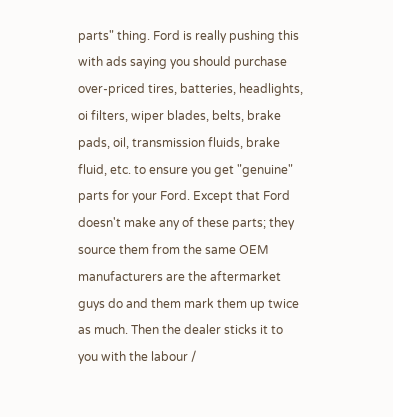parts" thing. Ford is really pushing this with ads saying you should purchase over-priced tires, batteries, headlights, oi filters, wiper blades, belts, brake pads, oil, transmission fluids, brake fluid, etc. to ensure you get "genuine" parts for your Ford. Except that Ford doesn't make any of these parts; they source them from the same OEM manufacturers are the aftermarket guys do and them mark them up twice as much. Then the dealer sticks it to you with the labour /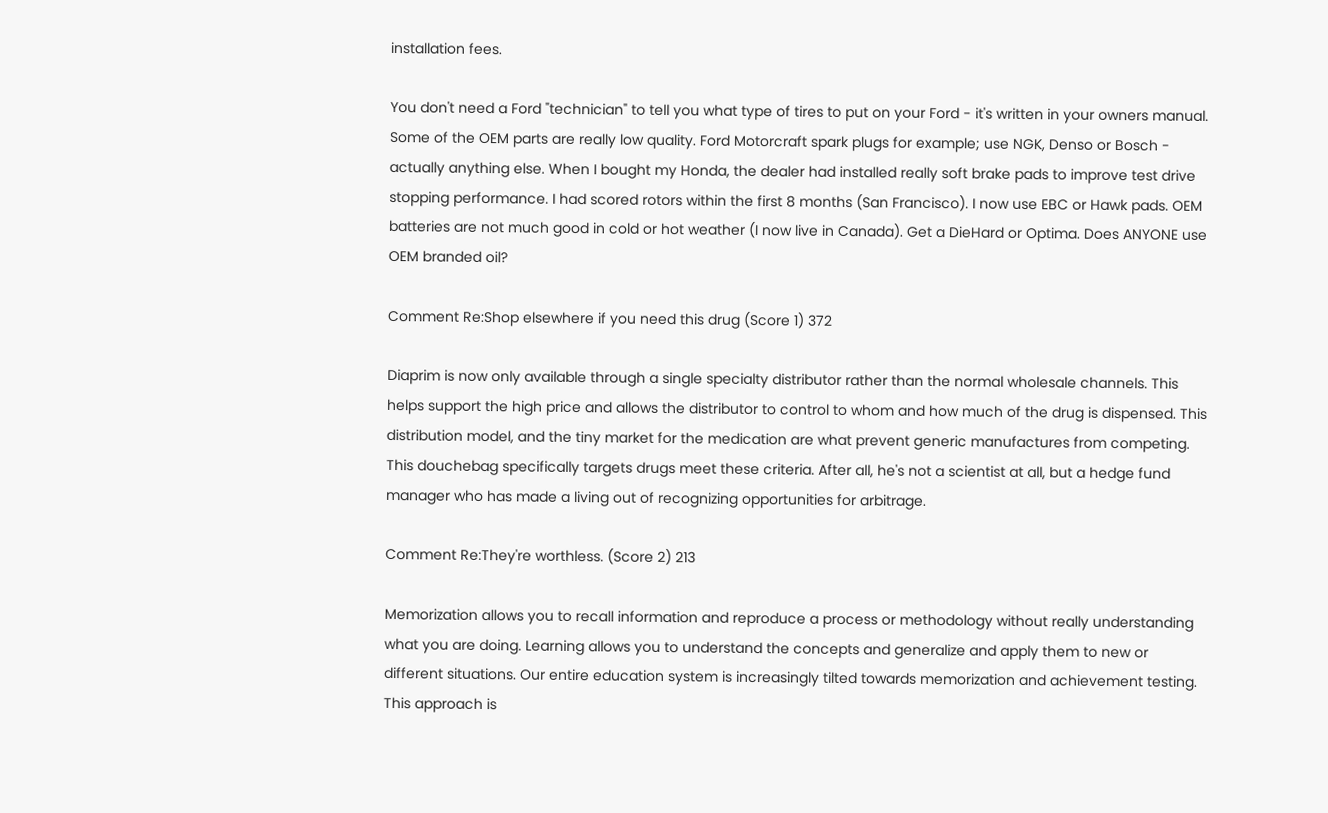installation fees.

You don't need a Ford "technician" to tell you what type of tires to put on your Ford - it's written in your owners manual. Some of the OEM parts are really low quality. Ford Motorcraft spark plugs for example; use NGK, Denso or Bosch - actually anything else. When I bought my Honda, the dealer had installed really soft brake pads to improve test drive stopping performance. I had scored rotors within the first 8 months (San Francisco). I now use EBC or Hawk pads. OEM batteries are not much good in cold or hot weather (I now live in Canada). Get a DieHard or Optima. Does ANYONE use OEM branded oil?

Comment Re:Shop elsewhere if you need this drug (Score 1) 372

Diaprim is now only available through a single specialty distributor rather than the normal wholesale channels. This helps support the high price and allows the distributor to control to whom and how much of the drug is dispensed. This distribution model, and the tiny market for the medication are what prevent generic manufactures from competing. This douchebag specifically targets drugs meet these criteria. After all, he's not a scientist at all, but a hedge fund manager who has made a living out of recognizing opportunities for arbitrage.

Comment Re:They're worthless. (Score 2) 213

Memorization allows you to recall information and reproduce a process or methodology without really understanding what you are doing. Learning allows you to understand the concepts and generalize and apply them to new or different situations. Our entire education system is increasingly tilted towards memorization and achievement testing. This approach is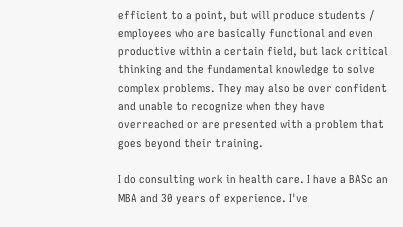efficient to a point, but will produce students / employees who are basically functional and even productive within a certain field, but lack critical thinking and the fundamental knowledge to solve complex problems. They may also be over confident and unable to recognize when they have overreached or are presented with a problem that goes beyond their training.

I do consulting work in health care. I have a BASc an MBA and 30 years of experience. I've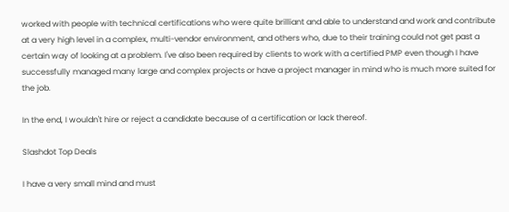worked with people with technical certifications who were quite brilliant and able to understand and work and contribute at a very high level in a complex, multi-vendor environment, and others who, due to their training could not get past a certain way of looking at a problem. I've also been required by clients to work with a certified PMP even though I have successfully managed many large and complex projects or have a project manager in mind who is much more suited for the job.

In the end, I wouldn't hire or reject a candidate because of a certification or lack thereof.

Slashdot Top Deals

I have a very small mind and must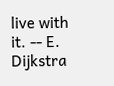live with it. -- E. Dijkstra